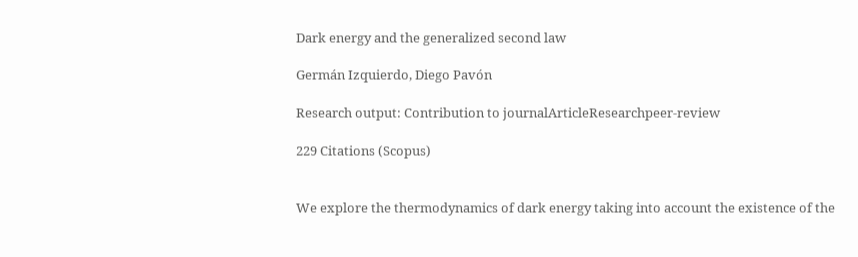Dark energy and the generalized second law

Germán Izquierdo, Diego Pavón

Research output: Contribution to journalArticleResearchpeer-review

229 Citations (Scopus)


We explore the thermodynamics of dark energy taking into account the existence of the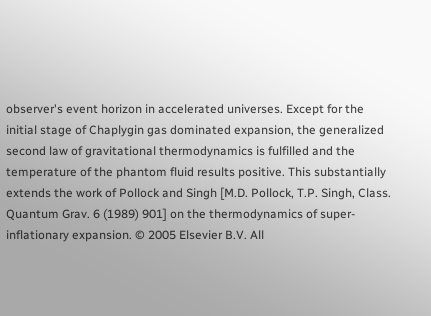observer's event horizon in accelerated universes. Except for the initial stage of Chaplygin gas dominated expansion, the generalized second law of gravitational thermodynamics is fulfilled and the temperature of the phantom fluid results positive. This substantially extends the work of Pollock and Singh [M.D. Pollock, T.P. Singh, Class. Quantum Grav. 6 (1989) 901] on the thermodynamics of super-inflationary expansion. © 2005 Elsevier B.V. All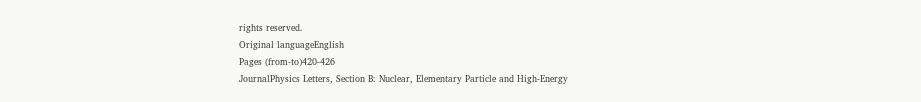rights reserved.
Original languageEnglish
Pages (from-to)420-426
JournalPhysics Letters, Section B: Nuclear, Elementary Particle and High-Energy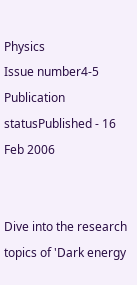Physics
Issue number4-5
Publication statusPublished - 16 Feb 2006


Dive into the research topics of 'Dark energy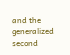and the generalized second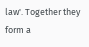law'. Together they form a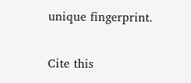unique fingerprint.

Cite this